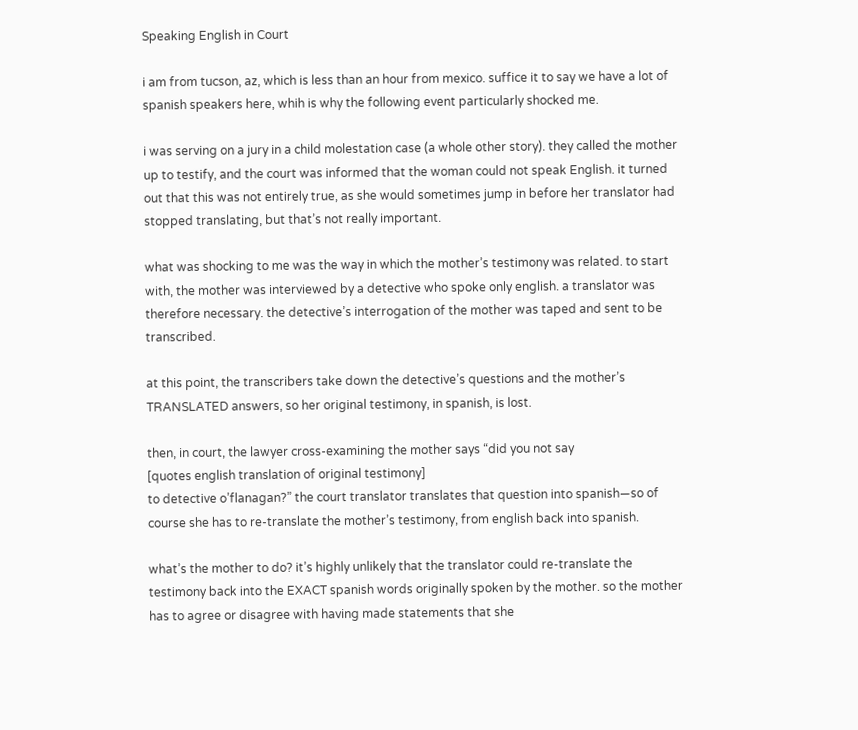Speaking English in Court

i am from tucson, az, which is less than an hour from mexico. suffice it to say we have a lot of spanish speakers here, whih is why the following event particularly shocked me.

i was serving on a jury in a child molestation case (a whole other story). they called the mother up to testify, and the court was informed that the woman could not speak English. it turned out that this was not entirely true, as she would sometimes jump in before her translator had stopped translating, but that’s not really important.

what was shocking to me was the way in which the mother’s testimony was related. to start with, the mother was interviewed by a detective who spoke only english. a translator was therefore necessary. the detective’s interrogation of the mother was taped and sent to be transcribed.

at this point, the transcribers take down the detective’s questions and the mother’s TRANSLATED answers, so her original testimony, in spanish, is lost.

then, in court, the lawyer cross-examining the mother says “did you not say
[quotes english translation of original testimony]
to detective o’flanagan?” the court translator translates that question into spanish—so of course she has to re-translate the mother’s testimony, from english back into spanish.

what’s the mother to do? it’s highly unlikely that the translator could re-translate the testimony back into the EXACT spanish words originally spoken by the mother. so the mother has to agree or disagree with having made statements that she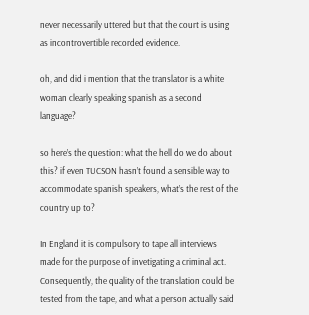never necessarily uttered but that the court is using as incontrovertible recorded evidence.

oh, and did i mention that the translator is a white woman clearly speaking spanish as a second language?

so here’s the question: what the hell do we do about this? if even TUCSON hasn’t found a sensible way to accommodate spanish speakers, what’s the rest of the country up to?

In England it is compulsory to tape all interviews made for the purpose of invetigating a criminal act. Consequently, the quality of the translation could be tested from the tape, and what a person actually said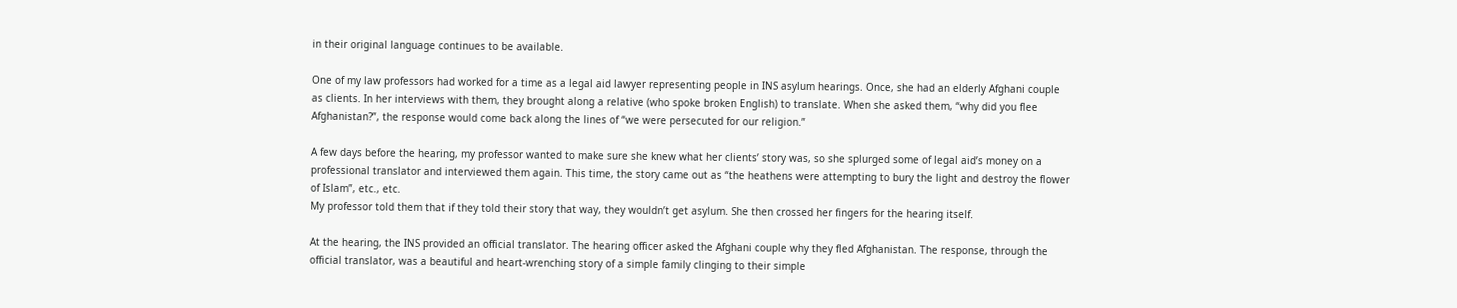in their original language continues to be available.

One of my law professors had worked for a time as a legal aid lawyer representing people in INS asylum hearings. Once, she had an elderly Afghani couple as clients. In her interviews with them, they brought along a relative (who spoke broken English) to translate. When she asked them, “why did you flee Afghanistan?”, the response would come back along the lines of “we were persecuted for our religion.”

A few days before the hearing, my professor wanted to make sure she knew what her clients’ story was, so she splurged some of legal aid’s money on a professional translator and interviewed them again. This time, the story came out as “the heathens were attempting to bury the light and destroy the flower of Islam”, etc., etc.
My professor told them that if they told their story that way, they wouldn’t get asylum. She then crossed her fingers for the hearing itself.

At the hearing, the INS provided an official translator. The hearing officer asked the Afghani couple why they fled Afghanistan. The response, through the official translator, was a beautiful and heart-wrenching story of a simple family clinging to their simple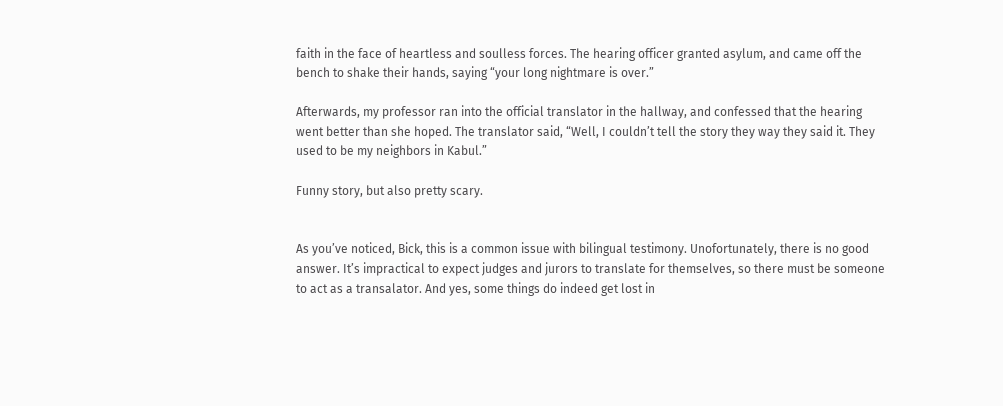faith in the face of heartless and soulless forces. The hearing officer granted asylum, and came off the bench to shake their hands, saying “your long nightmare is over.”

Afterwards, my professor ran into the official translator in the hallway, and confessed that the hearing went better than she hoped. The translator said, “Well, I couldn’t tell the story they way they said it. They used to be my neighbors in Kabul.”

Funny story, but also pretty scary.


As you’ve noticed, Bick, this is a common issue with bilingual testimony. Unofortunately, there is no good answer. It’s impractical to expect judges and jurors to translate for themselves, so there must be someone to act as a transalator. And yes, some things do indeed get lost in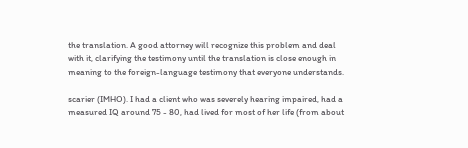the translation. A good attorney will recognize this problem and deal with it, clarifying the testimony until the translation is close enough in meaning to the foreign-language testimony that everyone understands.

scarier (IMHO). I had a client who was severely hearing impaired, had a measured IQ around 75 - 80, had lived for most of her life (from about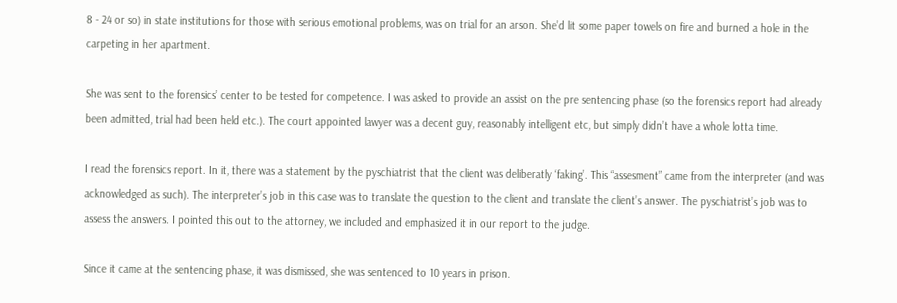8 - 24 or so) in state institutions for those with serious emotional problems, was on trial for an arson. She’d lit some paper towels on fire and burned a hole in the carpeting in her apartment.

She was sent to the forensics’ center to be tested for competence. I was asked to provide an assist on the pre sentencing phase (so the forensics report had already been admitted, trial had been held etc.). The court appointed lawyer was a decent guy, reasonably intelligent etc, but simply didn’t have a whole lotta time.

I read the forensics report. In it, there was a statement by the pyschiatrist that the client was deliberatly ‘faking’. This “assesment” came from the interpreter (and was acknowledged as such). The interpreter’s job in this case was to translate the question to the client and translate the client’s answer. The pyschiatrist’s job was to assess the answers. I pointed this out to the attorney, we included and emphasized it in our report to the judge.

Since it came at the sentencing phase, it was dismissed, she was sentenced to 10 years in prison.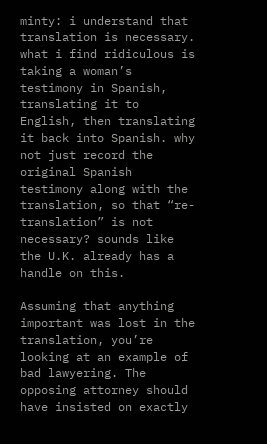minty: i understand that translation is necessary. what i find ridiculous is taking a woman’s testimony in Spanish, translating it to English, then translating it back into Spanish. why not just record the original Spanish testimony along with the translation, so that “re-translation” is not necessary? sounds like the U.K. already has a handle on this.

Assuming that anything important was lost in the translation, you’re looking at an example of bad lawyering. The opposing attorney should have insisted on exactly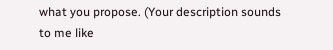what you propose. (Your description sounds to me like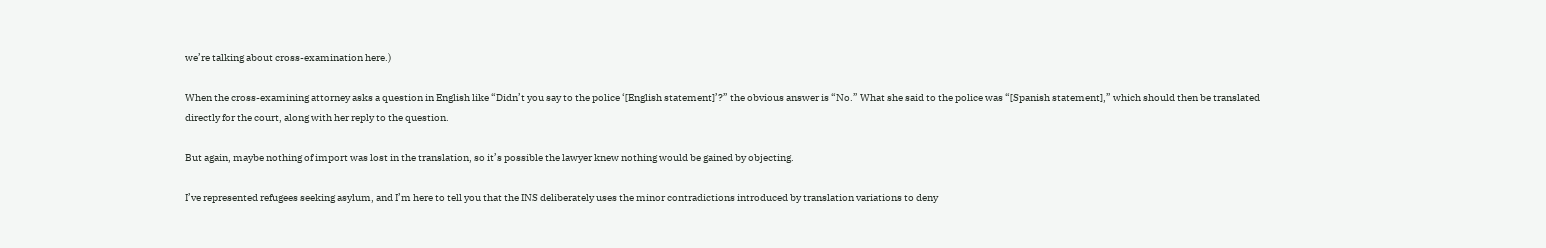we’re talking about cross-examination here.)

When the cross-examining attorney asks a question in English like “Didn’t you say to the police ‘[English statement]’?” the obvious answer is “No.” What she said to the police was “[Spanish statement],” which should then be translated directly for the court, along with her reply to the question.

But again, maybe nothing of import was lost in the translation, so it’s possible the lawyer knew nothing would be gained by objecting.

I’ve represented refugees seeking asylum, and I’m here to tell you that the INS deliberately uses the minor contradictions introduced by translation variations to deny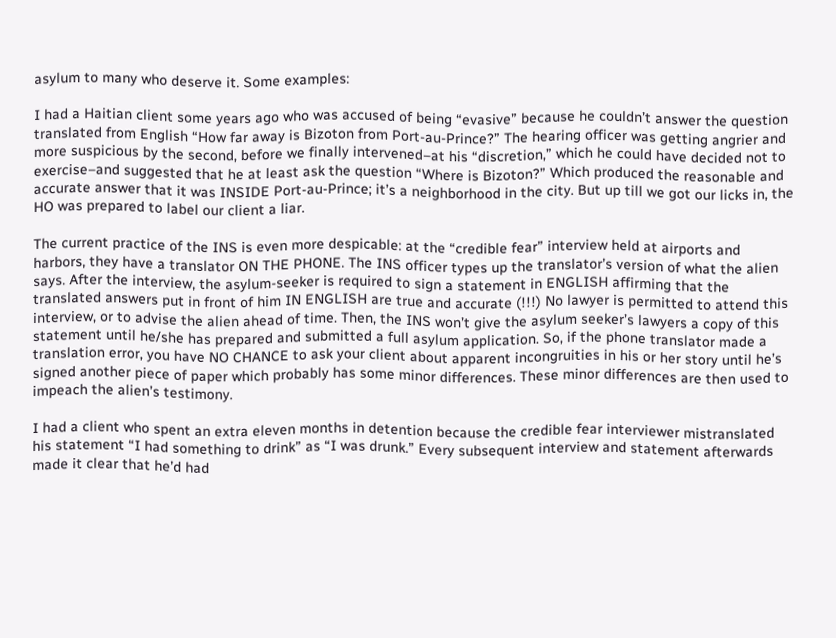asylum to many who deserve it. Some examples:

I had a Haitian client some years ago who was accused of being “evasive” because he couldn’t answer the question translated from English “How far away is Bizoton from Port-au-Prince?” The hearing officer was getting angrier and more suspicious by the second, before we finally intervened–at his “discretion,” which he could have decided not to exercise–and suggested that he at least ask the question “Where is Bizoton?” Which produced the reasonable and accurate answer that it was INSIDE Port-au-Prince; it’s a neighborhood in the city. But up till we got our licks in, the HO was prepared to label our client a liar.

The current practice of the INS is even more despicable: at the “credible fear” interview held at airports and harbors, they have a translator ON THE PHONE. The INS officer types up the translator’s version of what the alien says. After the interview, the asylum-seeker is required to sign a statement in ENGLISH affirming that the translated answers put in front of him IN ENGLISH are true and accurate (!!!) No lawyer is permitted to attend this interview, or to advise the alien ahead of time. Then, the INS won’t give the asylum seeker’s lawyers a copy of this statement until he/she has prepared and submitted a full asylum application. So, if the phone translator made a translation error, you have NO CHANCE to ask your client about apparent incongruities in his or her story until he’s signed another piece of paper which probably has some minor differences. These minor differences are then used to impeach the alien’s testimony.

I had a client who spent an extra eleven months in detention because the credible fear interviewer mistranslated his statement “I had something to drink” as “I was drunk.” Every subsequent interview and statement afterwards made it clear that he’d had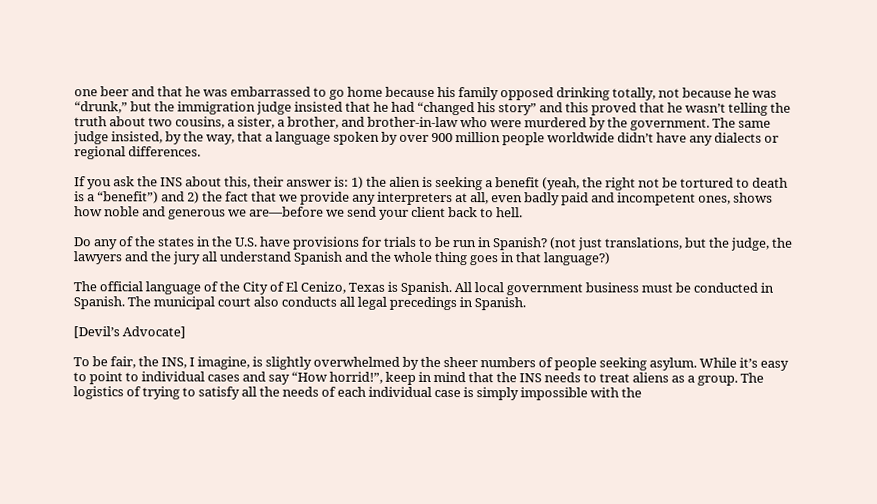one beer and that he was embarrassed to go home because his family opposed drinking totally, not because he was “drunk,” but the immigration judge insisted that he had “changed his story” and this proved that he wasn’t telling the truth about two cousins, a sister, a brother, and brother-in-law who were murdered by the government. The same judge insisted, by the way, that a language spoken by over 900 million people worldwide didn’t have any dialects or regional differences.

If you ask the INS about this, their answer is: 1) the alien is seeking a benefit (yeah, the right not be tortured to death is a “benefit”) and 2) the fact that we provide any interpreters at all, even badly paid and incompetent ones, shows how noble and generous we are—before we send your client back to hell.

Do any of the states in the U.S. have provisions for trials to be run in Spanish? (not just translations, but the judge, the lawyers and the jury all understand Spanish and the whole thing goes in that language?)

The official language of the City of El Cenizo, Texas is Spanish. All local government business must be conducted in Spanish. The municipal court also conducts all legal precedings in Spanish.

[Devil’s Advocate]

To be fair, the INS, I imagine, is slightly overwhelmed by the sheer numbers of people seeking asylum. While it’s easy to point to individual cases and say “How horrid!”, keep in mind that the INS needs to treat aliens as a group. The logistics of trying to satisfy all the needs of each individual case is simply impossible with the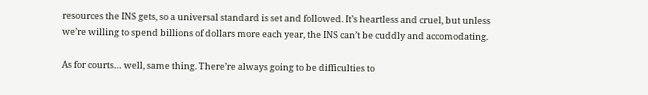resources the INS gets, so a universal standard is set and followed. It’s heartless and cruel, but unless we’re willing to spend billions of dollars more each year, the INS can’t be cuddly and accomodating.

As for courts… well, same thing. There’re always going to be difficulties to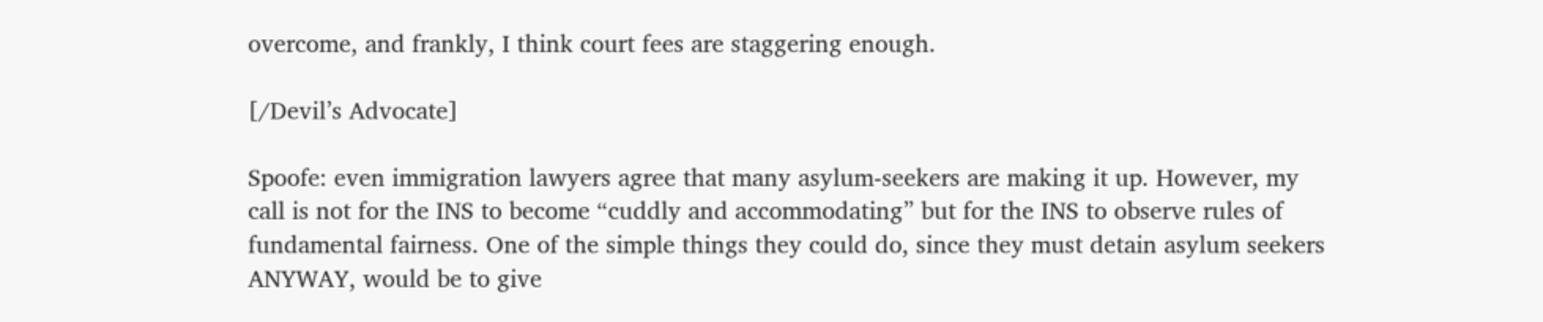overcome, and frankly, I think court fees are staggering enough.

[/Devil’s Advocate]

Spoofe: even immigration lawyers agree that many asylum-seekers are making it up. However, my call is not for the INS to become “cuddly and accommodating” but for the INS to observe rules of fundamental fairness. One of the simple things they could do, since they must detain asylum seekers ANYWAY, would be to give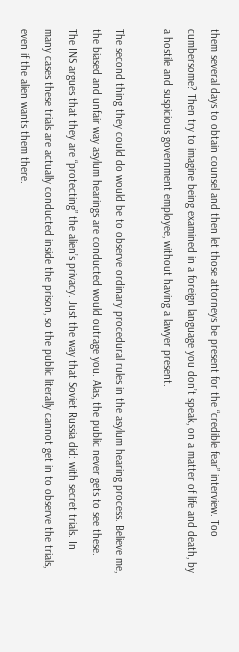them several days to obtain counsel and then let those attorneys be present for the “credible fear” interview. Too cumbersome? Then try to imagine being examined in a foreign language you don’t speak, on a matter of life and death, by a hostile and suspicious government employee, without having a lawyer present.

The second thing they could do would be to observe ordinary procedural rules in the asylum hearing process. Believe me, the biased and unfair way asylum hearings are conducted would outrage you. Alas, the public never gets to see these. The INS argues that they are “protecting” the alien’s privacy. Just the way that Soviet Russia did: with secret trials. In many cases these trials are actually conducted inside the prison, so the public literally cannot get in to observe the trials, even if the alien wants them there.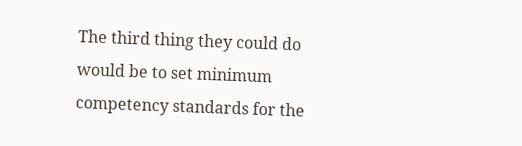The third thing they could do would be to set minimum competency standards for the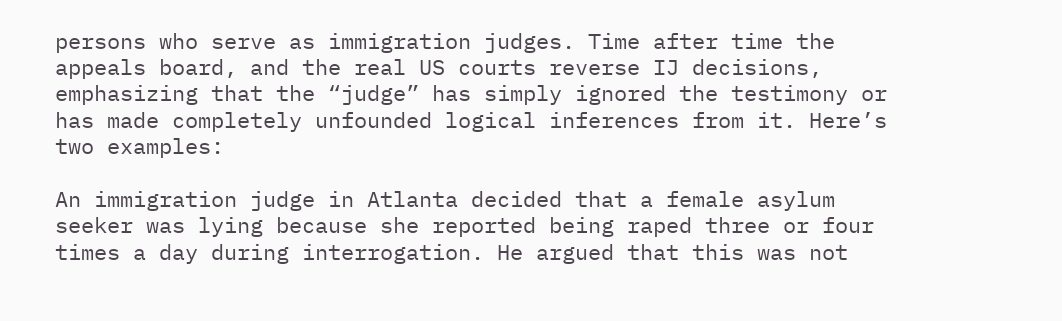persons who serve as immigration judges. Time after time the appeals board, and the real US courts reverse IJ decisions, emphasizing that the “judge” has simply ignored the testimony or has made completely unfounded logical inferences from it. Here’s two examples:

An immigration judge in Atlanta decided that a female asylum seeker was lying because she reported being raped three or four times a day during interrogation. He argued that this was not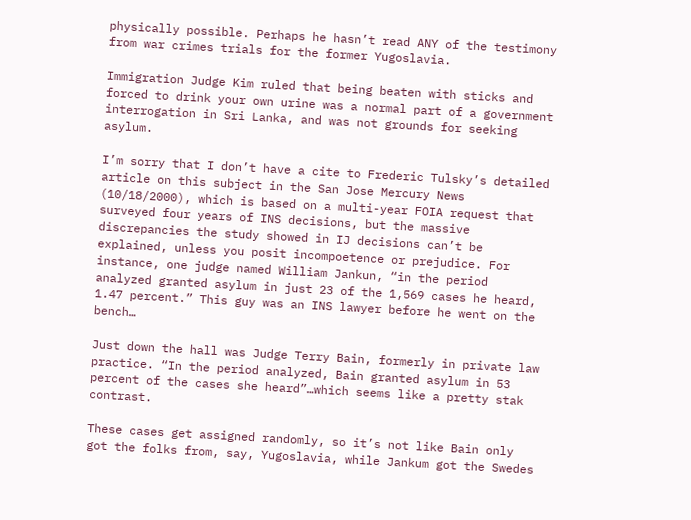physically possible. Perhaps he hasn’t read ANY of the testimony from war crimes trials for the former Yugoslavia.

Immigration Judge Kim ruled that being beaten with sticks and forced to drink your own urine was a normal part of a government interrogation in Sri Lanka, and was not grounds for seeking asylum.

I’m sorry that I don’t have a cite to Frederic Tulsky’s detailed article on this subject in the San Jose Mercury News (10/18/2000), which is based on a multi-year FOIA request that surveyed four years of INS decisions, but the massive discrepancies the study showed in IJ decisions can’t be explained, unless you posit incompoetence or prejudice. For instance, one judge named William Jankun, “in the period analyzed granted asylum in just 23 of the 1,569 cases he heard, 1.47 percent.” This guy was an INS lawyer before he went on the bench…

Just down the hall was Judge Terry Bain, formerly in private law practice. “In the period analyzed, Bain granted asylum in 53 percent of the cases she heard”…which seems like a pretty stak contrast.

These cases get assigned randomly, so it’s not like Bain only got the folks from, say, Yugoslavia, while Jankum got the Swedes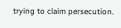trying to claim persecution.